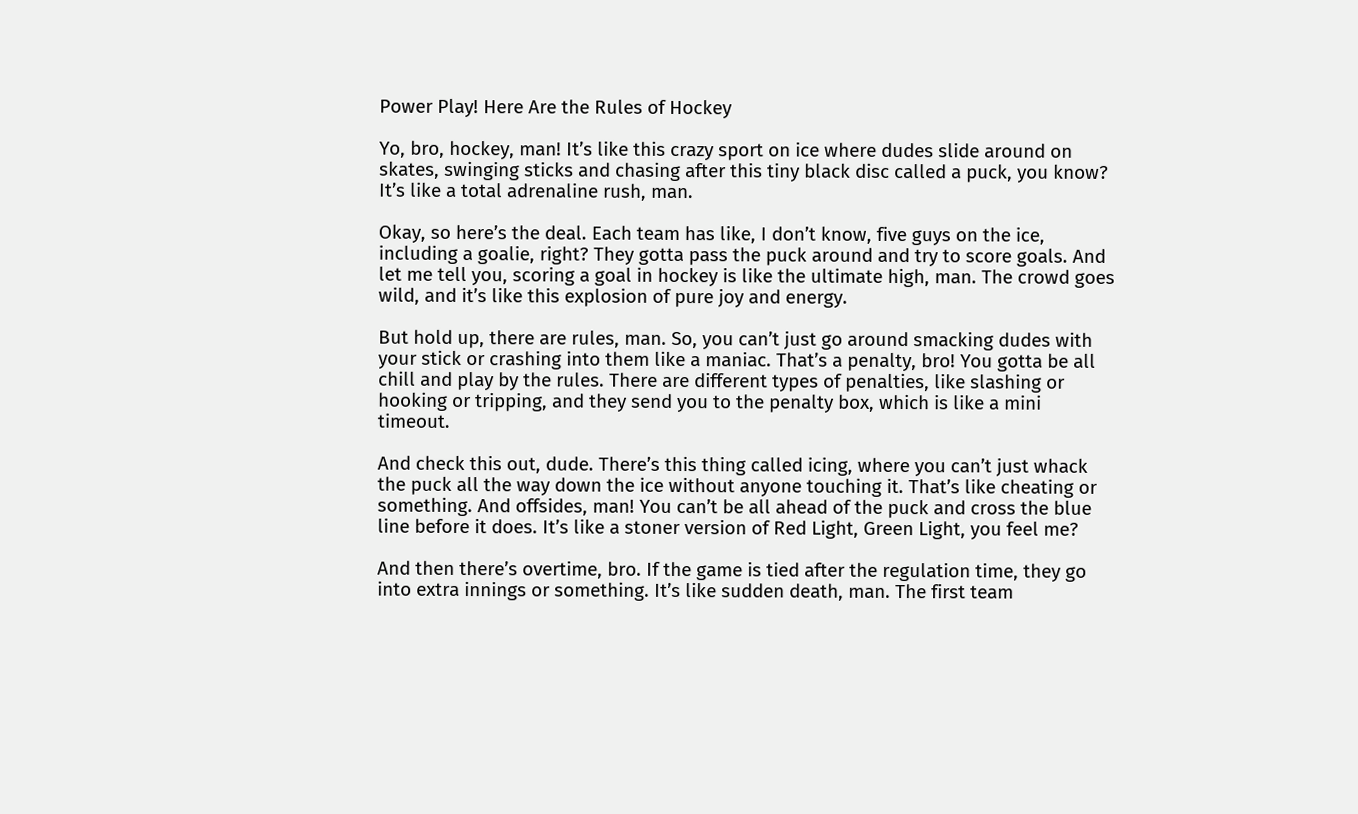Power Play! Here Are the Rules of Hockey

Yo, bro, hockey, man! It’s like this crazy sport on ice where dudes slide around on skates, swinging sticks and chasing after this tiny black disc called a puck, you know? It’s like a total adrenaline rush, man.

Okay, so here’s the deal. Each team has like, I don’t know, five guys on the ice, including a goalie, right? They gotta pass the puck around and try to score goals. And let me tell you, scoring a goal in hockey is like the ultimate high, man. The crowd goes wild, and it’s like this explosion of pure joy and energy.

But hold up, there are rules, man. So, you can’t just go around smacking dudes with your stick or crashing into them like a maniac. That’s a penalty, bro! You gotta be all chill and play by the rules. There are different types of penalties, like slashing or hooking or tripping, and they send you to the penalty box, which is like a mini timeout.

And check this out, dude. There’s this thing called icing, where you can’t just whack the puck all the way down the ice without anyone touching it. That’s like cheating or something. And offsides, man! You can’t be all ahead of the puck and cross the blue line before it does. It’s like a stoner version of Red Light, Green Light, you feel me?

And then there’s overtime, bro. If the game is tied after the regulation time, they go into extra innings or something. It’s like sudden death, man. The first team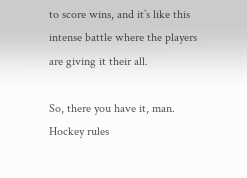to score wins, and it’s like this intense battle where the players are giving it their all.

So, there you have it, man. Hockey rules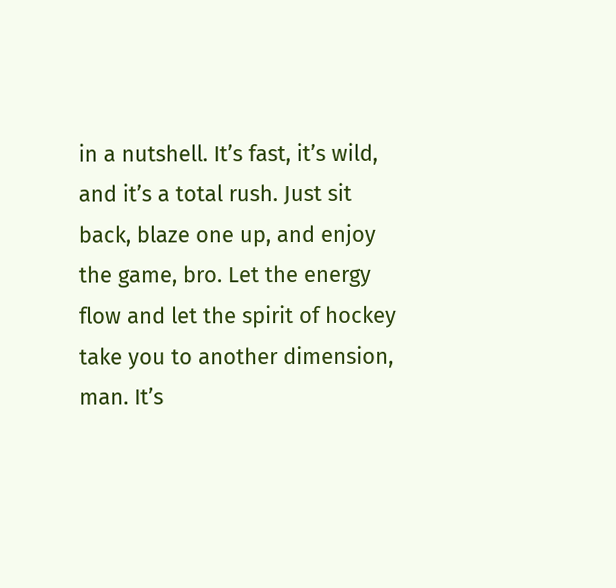in a nutshell. It’s fast, it’s wild, and it’s a total rush. Just sit back, blaze one up, and enjoy the game, bro. Let the energy flow and let the spirit of hockey take you to another dimension, man. It’s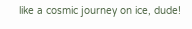like a cosmic journey on ice, dude!